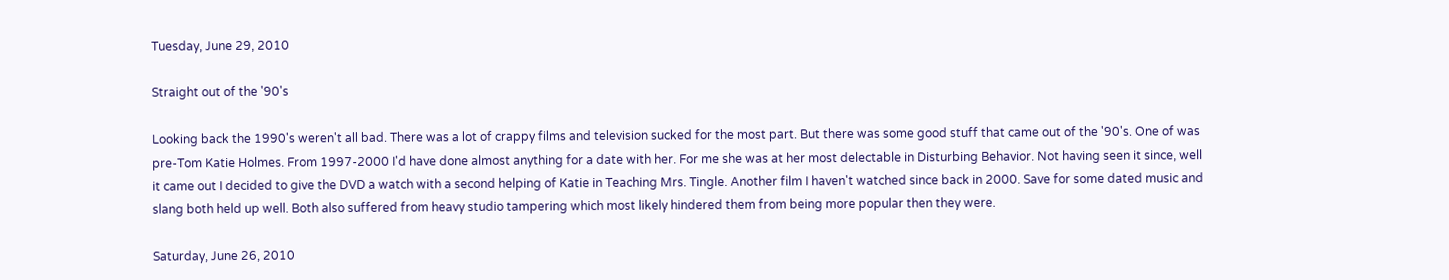Tuesday, June 29, 2010

Straight out of the '90's

Looking back the 1990's weren't all bad. There was a lot of crappy films and television sucked for the most part. But there was some good stuff that came out of the '90's. One of was pre-Tom Katie Holmes. From 1997-2000 I'd have done almost anything for a date with her. For me she was at her most delectable in Disturbing Behavior. Not having seen it since, well it came out I decided to give the DVD a watch with a second helping of Katie in Teaching Mrs. Tingle. Another film I haven't watched since back in 2000. Save for some dated music and slang both held up well. Both also suffered from heavy studio tampering which most likely hindered them from being more popular then they were.

Saturday, June 26, 2010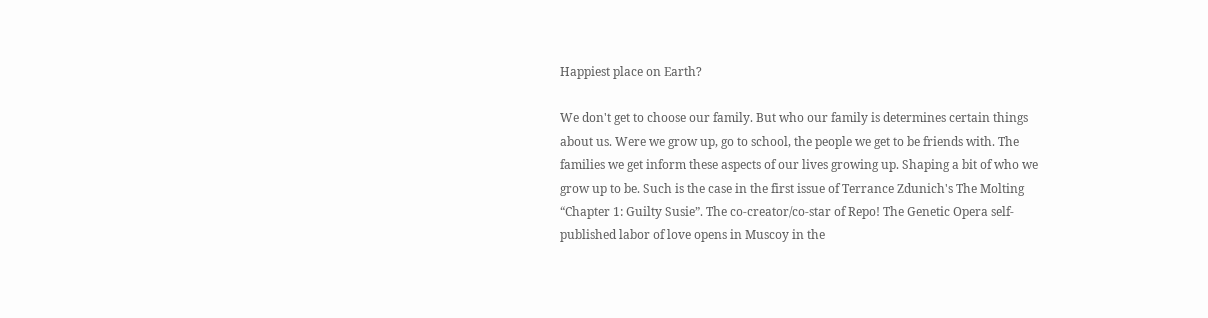Happiest place on Earth?

We don't get to choose our family. But who our family is determines certain things about us. Were we grow up, go to school, the people we get to be friends with. The families we get inform these aspects of our lives growing up. Shaping a bit of who we grow up to be. Such is the case in the first issue of Terrance Zdunich's The Molting “Chapter 1: Guilty Susie”. The co-creator/co-star of Repo! The Genetic Opera self-published labor of love opens in Muscoy in the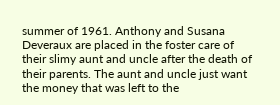summer of 1961. Anthony and Susana Deveraux are placed in the foster care of their slimy aunt and uncle after the death of their parents. The aunt and uncle just want the money that was left to the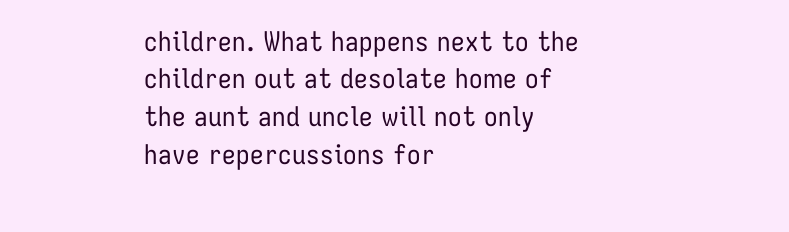children. What happens next to the children out at desolate home of the aunt and uncle will not only have repercussions for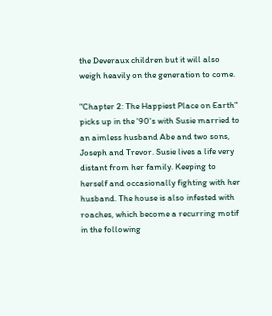the Deveraux children but it will also weigh heavily on the generation to come.

"Chapter 2: The Happiest Place on Earth" picks up in the '90's with Susie married to an aimless husband Abe and two sons, Joseph and Trevor. Susie lives a life very distant from her family. Keeping to herself and occasionally fighting with her husband. The house is also infested with roaches, which become a recurring motif in the following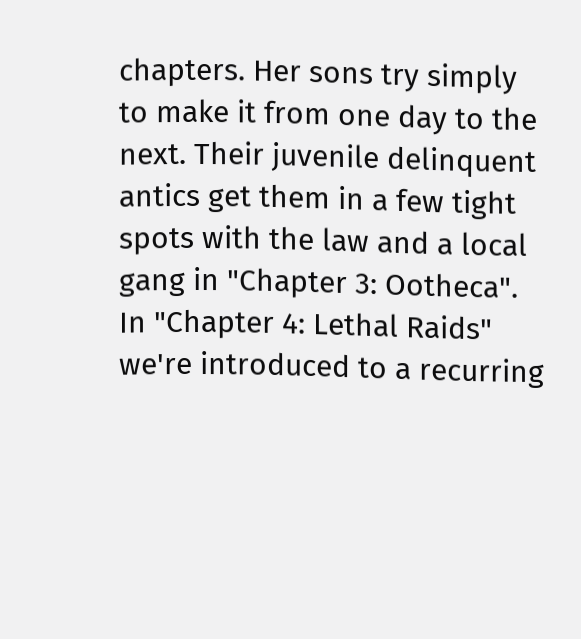chapters. Her sons try simply to make it from one day to the next. Their juvenile delinquent antics get them in a few tight spots with the law and a local gang in "Chapter 3: Ootheca". In "Chapter 4: Lethal Raids" we're introduced to a recurring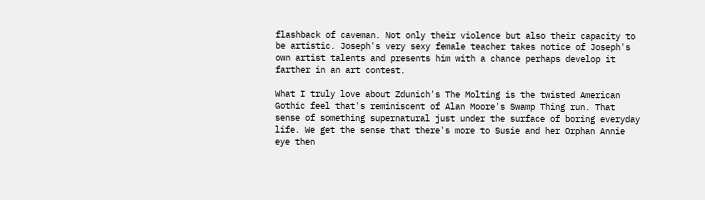flashback of caveman. Not only their violence but also their capacity to be artistic. Joseph's very sexy female teacher takes notice of Joseph's own artist talents and presents him with a chance perhaps develop it farther in an art contest.

What I truly love about Zdunich's The Molting is the twisted American Gothic feel that's reminiscent of Alan Moore's Swamp Thing run. That sense of something supernatural just under the surface of boring everyday life. We get the sense that there's more to Susie and her Orphan Annie eye then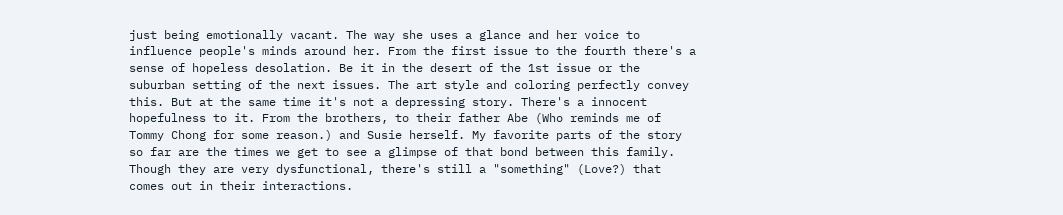just being emotionally vacant. The way she uses a glance and her voice to influence people's minds around her. From the first issue to the fourth there's a sense of hopeless desolation. Be it in the desert of the 1st issue or the suburban setting of the next issues. The art style and coloring perfectly convey this. But at the same time it's not a depressing story. There's a innocent hopefulness to it. From the brothers, to their father Abe (Who reminds me of Tommy Chong for some reason.) and Susie herself. My favorite parts of the story so far are the times we get to see a glimpse of that bond between this family. Though they are very dysfunctional, there's still a "something" (Love?) that comes out in their interactions.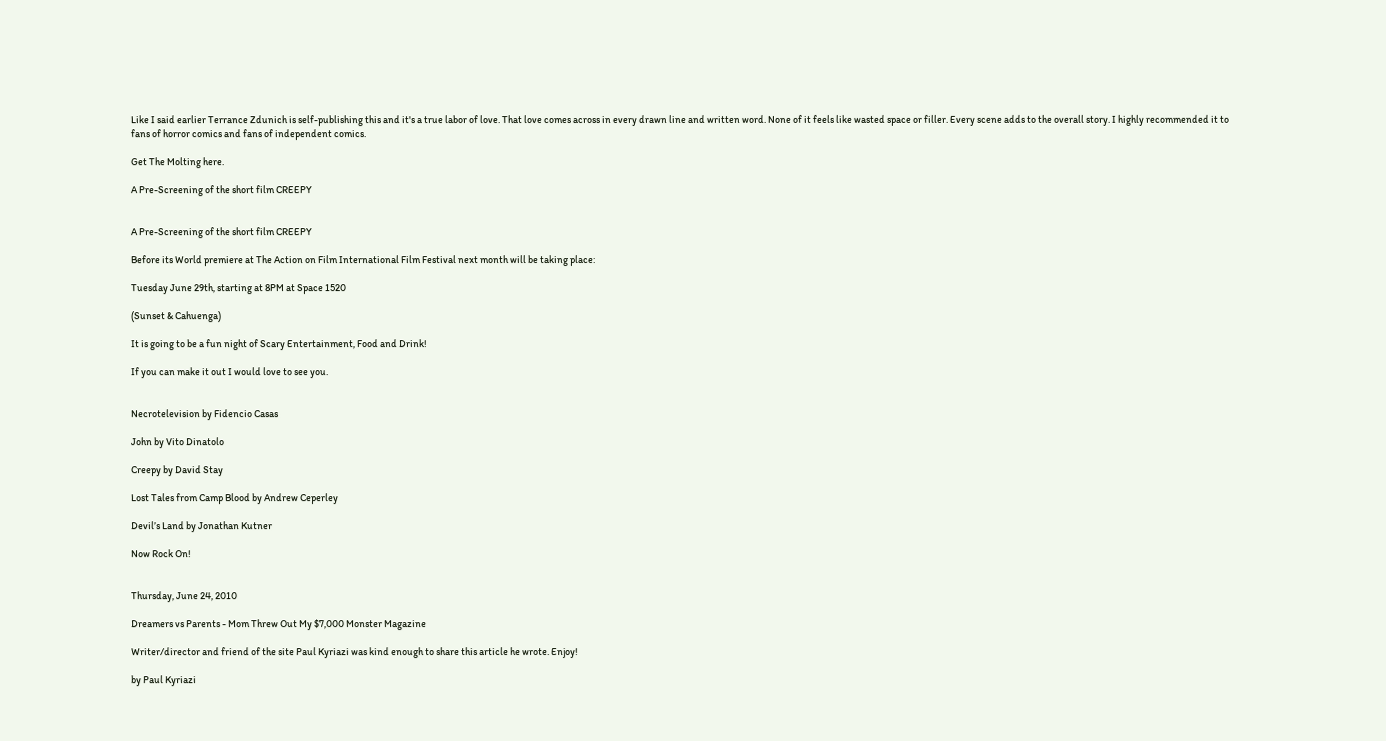Like I said earlier Terrance Zdunich is self-publishing this and it's a true labor of love. That love comes across in every drawn line and written word. None of it feels like wasted space or filler. Every scene adds to the overall story. I highly recommended it to fans of horror comics and fans of independent comics.

Get The Molting here.

A Pre-Screening of the short film CREEPY


A Pre-Screening of the short film CREEPY

Before its World premiere at The Action on Film International Film Festival next month will be taking place:

Tuesday June 29th, starting at 8PM at Space 1520

(Sunset & Cahuenga)

It is going to be a fun night of Scary Entertainment, Food and Drink!

If you can make it out I would love to see you.


Necrotelevision by Fidencio Casas

John by Vito Dinatolo

Creepy by David Stay

Lost Tales from Camp Blood by Andrew Ceperley

Devil’s Land by Jonathan Kutner

Now Rock On!


Thursday, June 24, 2010

Dreamers vs Parents - Mom Threw Out My $7,000 Monster Magazine

Writer/director and friend of the site Paul Kyriazi was kind enough to share this article he wrote. Enjoy!

by Paul Kyriazi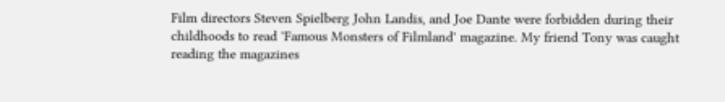Film directors Steven Spielberg John Landis, and Joe Dante were forbidden during their childhoods to read 'Famous Monsters of Filmland' magazine. My friend Tony was caught reading the magazines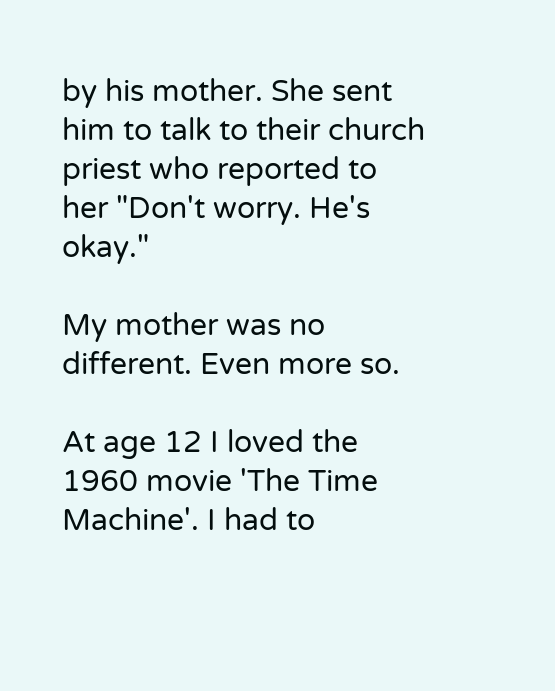by his mother. She sent him to talk to their church priest who reported to her "Don't worry. He's okay."

My mother was no different. Even more so.

At age 12 I loved the 1960 movie 'The Time Machine'. I had to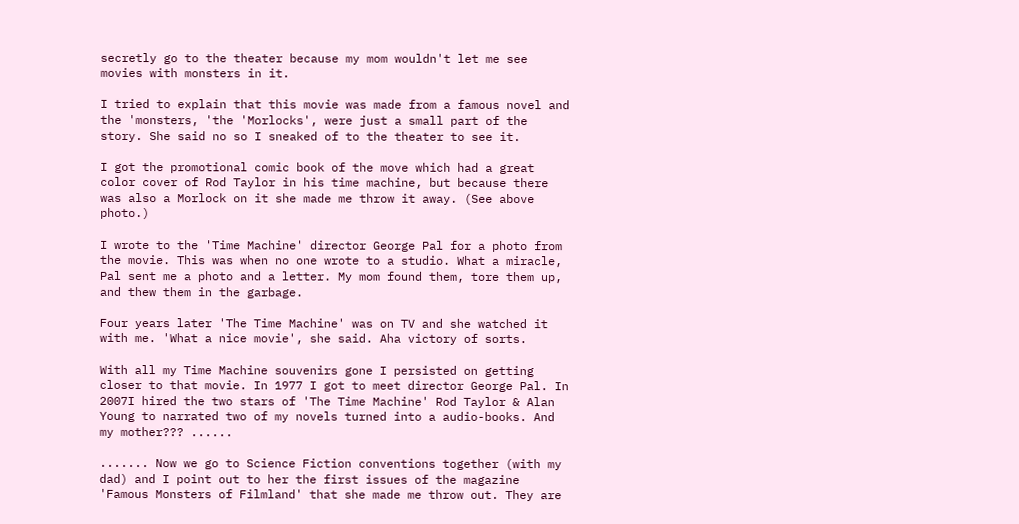secretly go to the theater because my mom wouldn't let me see movies with monsters in it.

I tried to explain that this movie was made from a famous novel and the 'monsters, 'the 'Morlocks', were just a small part of the story. She said no so I sneaked of to the theater to see it.

I got the promotional comic book of the move which had a great color cover of Rod Taylor in his time machine, but because there was also a Morlock on it she made me throw it away. (See above photo.)

I wrote to the 'Time Machine' director George Pal for a photo from the movie. This was when no one wrote to a studio. What a miracle, Pal sent me a photo and a letter. My mom found them, tore them up, and thew them in the garbage.

Four years later 'The Time Machine' was on TV and she watched it with me. 'What a nice movie', she said. Aha victory of sorts.

With all my Time Machine souvenirs gone I persisted on getting closer to that movie. In 1977 I got to meet director George Pal. In 2007I hired the two stars of 'The Time Machine' Rod Taylor & Alan Young to narrated two of my novels turned into a audio-books. And my mother??? ......

....... Now we go to Science Fiction conventions together (with my dad) and I point out to her the first issues of the magazine 'Famous Monsters of Filmland' that she made me throw out. They are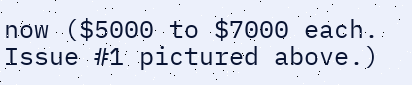now ($5000 to $7000 each. Issue #1 pictured above.)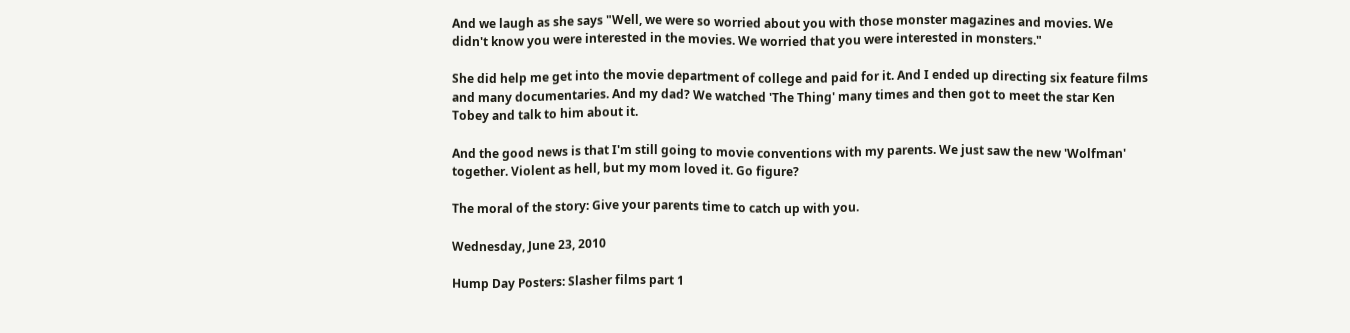And we laugh as she says "Well, we were so worried about you with those monster magazines and movies. We didn't know you were interested in the movies. We worried that you were interested in monsters."

She did help me get into the movie department of college and paid for it. And I ended up directing six feature films and many documentaries. And my dad? We watched 'The Thing' many times and then got to meet the star Ken Tobey and talk to him about it.

And the good news is that I'm still going to movie conventions with my parents. We just saw the new 'Wolfman' together. Violent as hell, but my mom loved it. Go figure?

The moral of the story: Give your parents time to catch up with you.

Wednesday, June 23, 2010

Hump Day Posters: Slasher films part 1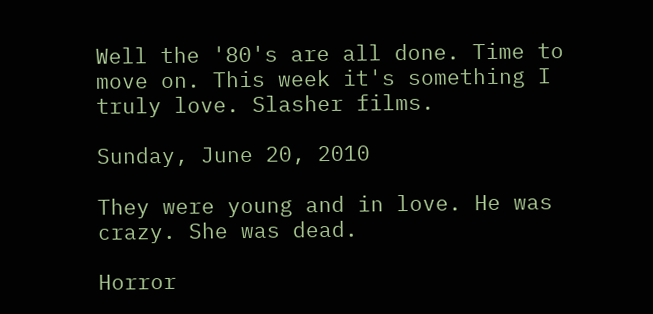Well the '80's are all done. Time to move on. This week it's something I truly love. Slasher films.

Sunday, June 20, 2010

They were young and in love. He was crazy. She was dead.

Horror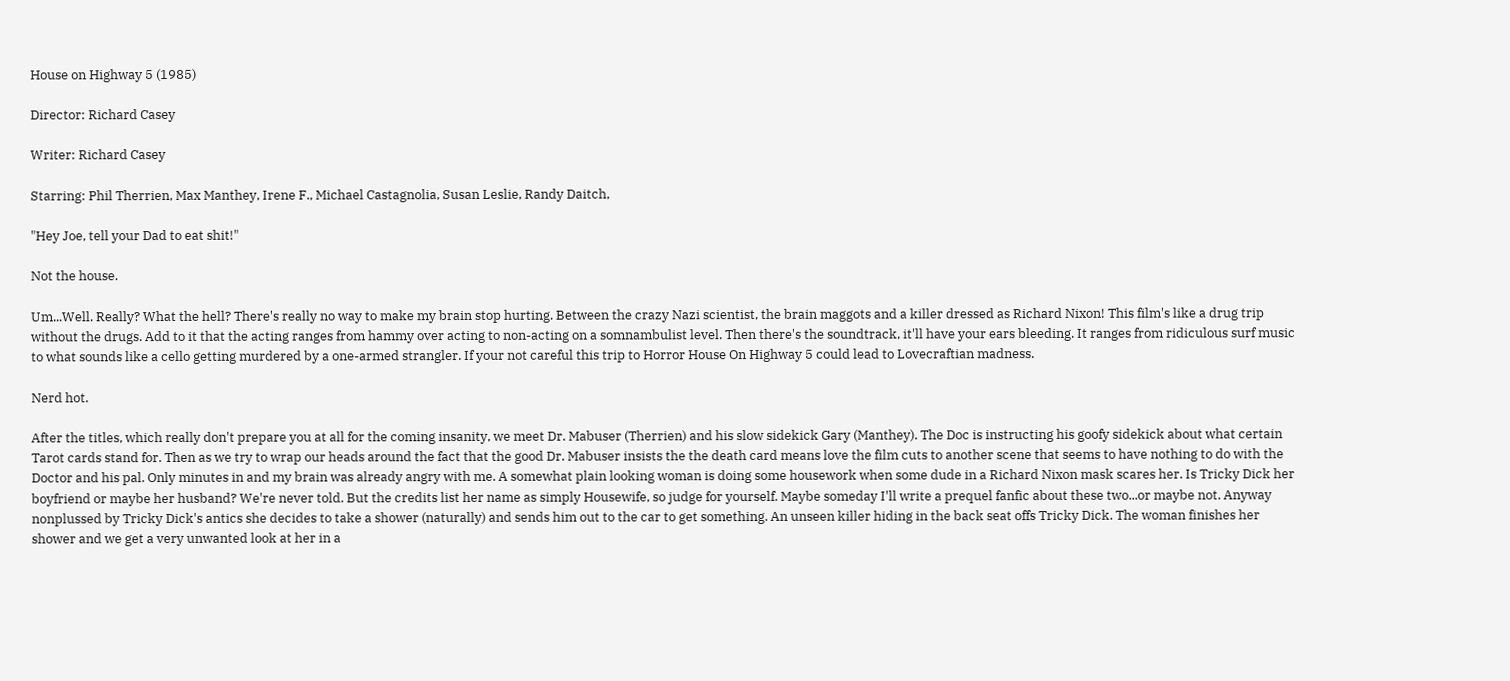House on Highway 5 (1985)

Director: Richard Casey

Writer: Richard Casey

Starring: Phil Therrien, Max Manthey, Irene F., Michael Castagnolia, Susan Leslie, Randy Daitch,

"Hey Joe, tell your Dad to eat shit!"

Not the house.

Um...Well. Really? What the hell? There's really no way to make my brain stop hurting. Between the crazy Nazi scientist, the brain maggots and a killer dressed as Richard Nixon! This film's like a drug trip without the drugs. Add to it that the acting ranges from hammy over acting to non-acting on a somnambulist level. Then there's the soundtrack, it'll have your ears bleeding. It ranges from ridiculous surf music to what sounds like a cello getting murdered by a one-armed strangler. If your not careful this trip to Horror House On Highway 5 could lead to Lovecraftian madness.

Nerd hot.

After the titles, which really don't prepare you at all for the coming insanity, we meet Dr. Mabuser (Therrien) and his slow sidekick Gary (Manthey). The Doc is instructing his goofy sidekick about what certain Tarot cards stand for. Then as we try to wrap our heads around the fact that the good Dr. Mabuser insists the the death card means love the film cuts to another scene that seems to have nothing to do with the Doctor and his pal. Only minutes in and my brain was already angry with me. A somewhat plain looking woman is doing some housework when some dude in a Richard Nixon mask scares her. Is Tricky Dick her boyfriend or maybe her husband? We're never told. But the credits list her name as simply Housewife, so judge for yourself. Maybe someday I'll write a prequel fanfic about these two...or maybe not. Anyway nonplussed by Tricky Dick's antics she decides to take a shower (naturally) and sends him out to the car to get something. An unseen killer hiding in the back seat offs Tricky Dick. The woman finishes her shower and we get a very unwanted look at her in a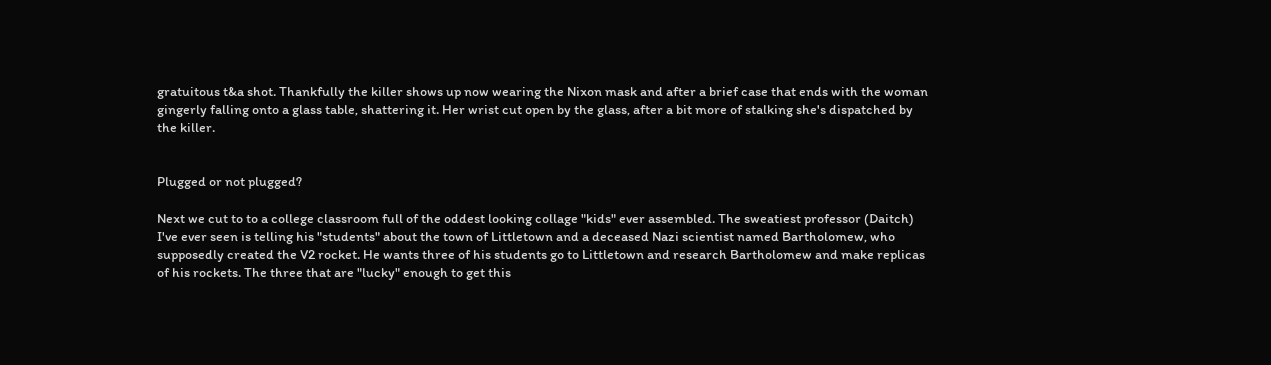gratuitous t&a shot. Thankfully the killer shows up now wearing the Nixon mask and after a brief case that ends with the woman gingerly falling onto a glass table, shattering it. Her wrist cut open by the glass, after a bit more of stalking she's dispatched by the killer.


Plugged or not plugged?

Next we cut to to a college classroom full of the oddest looking collage "kids" ever assembled. The sweatiest professor (Daitch) I've ever seen is telling his "students" about the town of Littletown and a deceased Nazi scientist named Bartholomew, who supposedly created the V2 rocket. He wants three of his students go to Littletown and research Bartholomew and make replicas of his rockets. The three that are "lucky" enough to get this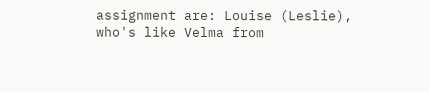assignment are: Louise (Leslie), who's like Velma from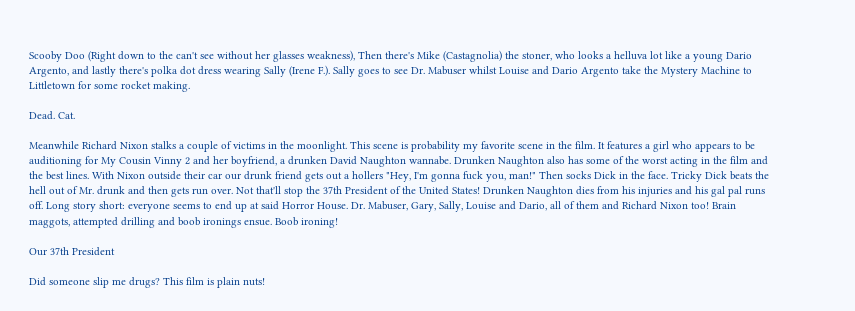Scooby Doo (Right down to the can't see without her glasses weakness), Then there's Mike (Castagnolia) the stoner, who looks a helluva lot like a young Dario Argento, and lastly there's polka dot dress wearing Sally (Irene F.). Sally goes to see Dr. Mabuser whilst Louise and Dario Argento take the Mystery Machine to Littletown for some rocket making.

Dead. Cat.

Meanwhile Richard Nixon stalks a couple of victims in the moonlight. This scene is probability my favorite scene in the film. It features a girl who appears to be auditioning for My Cousin Vinny 2 and her boyfriend, a drunken David Naughton wannabe. Drunken Naughton also has some of the worst acting in the film and the best lines. With Nixon outside their car our drunk friend gets out a hollers "Hey, I'm gonna fuck you, man!" Then socks Dick in the face. Tricky Dick beats the hell out of Mr. drunk and then gets run over. Not that'll stop the 37th President of the United States! Drunken Naughton dies from his injuries and his gal pal runs off. Long story short: everyone seems to end up at said Horror House. Dr. Mabuser, Gary, Sally, Louise and Dario, all of them and Richard Nixon too! Brain maggots, attempted drilling and boob ironings ensue. Boob ironing!

Our 37th President

Did someone slip me drugs? This film is plain nuts!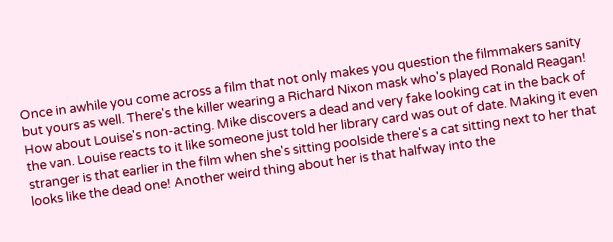Once in awhile you come across a film that not only makes you question the filmmakers sanity but yours as well. There's the killer wearing a Richard Nixon mask who's played Ronald Reagan! How about Louise's non-acting. Mike discovers a dead and very fake looking cat in the back of the van. Louise reacts to it like someone just told her library card was out of date. Making it even stranger is that earlier in the film when she's sitting poolside there's a cat sitting next to her that looks like the dead one! Another weird thing about her is that halfway into the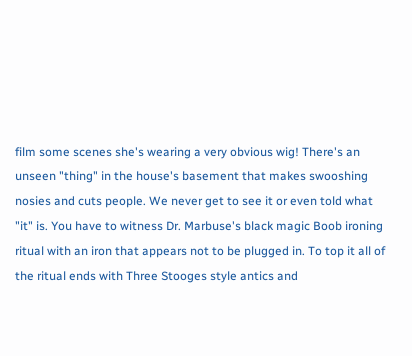film some scenes she's wearing a very obvious wig! There's an unseen "thing" in the house's basement that makes swooshing nosies and cuts people. We never get to see it or even told what "it" is. You have to witness Dr. Marbuse's black magic Boob ironing ritual with an iron that appears not to be plugged in. To top it all of the ritual ends with Three Stooges style antics and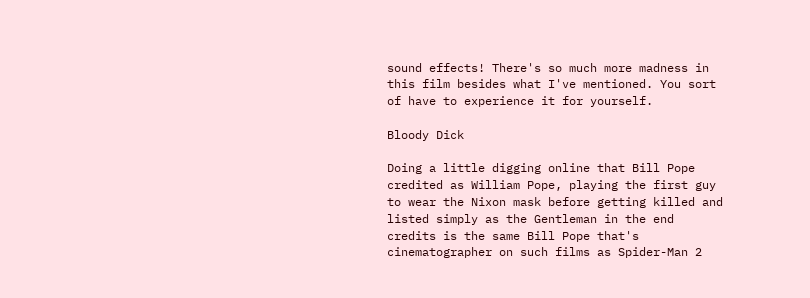sound effects! There's so much more madness in this film besides what I've mentioned. You sort of have to experience it for yourself.

Bloody Dick

Doing a little digging online that Bill Pope credited as William Pope, playing the first guy to wear the Nixon mask before getting killed and listed simply as the Gentleman in the end credits is the same Bill Pope that's cinematographer on such films as Spider-Man 2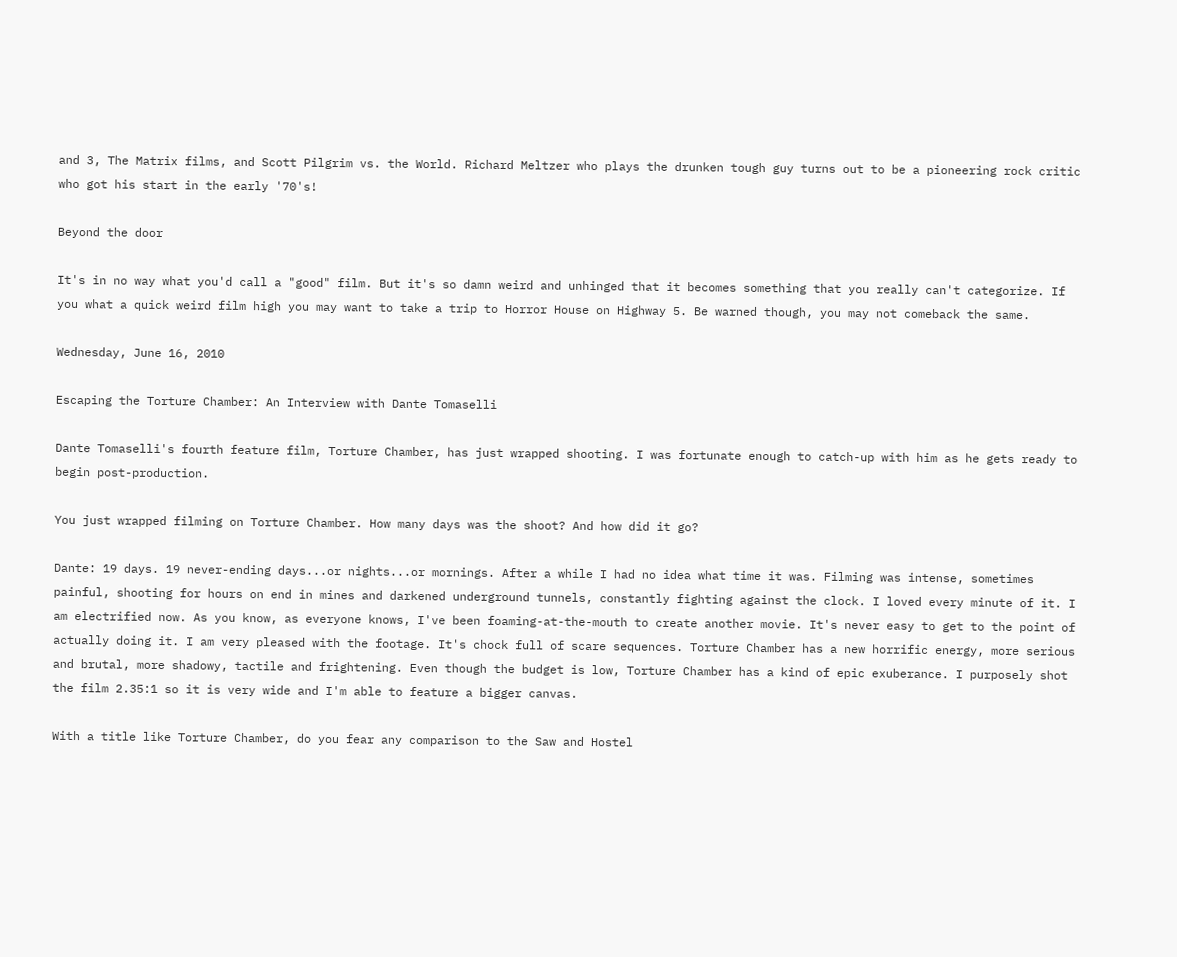and 3, The Matrix films, and Scott Pilgrim vs. the World. Richard Meltzer who plays the drunken tough guy turns out to be a pioneering rock critic who got his start in the early '70's!

Beyond the door

It's in no way what you'd call a "good" film. But it's so damn weird and unhinged that it becomes something that you really can't categorize. If you what a quick weird film high you may want to take a trip to Horror House on Highway 5. Be warned though, you may not comeback the same.

Wednesday, June 16, 2010

Escaping the Torture Chamber: An Interview with Dante Tomaselli

Dante Tomaselli's fourth feature film, Torture Chamber, has just wrapped shooting. I was fortunate enough to catch-up with him as he gets ready to begin post-production.

You just wrapped filming on Torture Chamber. How many days was the shoot? And how did it go?

Dante: 19 days. 19 never-ending days...or nights...or mornings. After a while I had no idea what time it was. Filming was intense, sometimes painful, shooting for hours on end in mines and darkened underground tunnels, constantly fighting against the clock. I loved every minute of it. I am electrified now. As you know, as everyone knows, I've been foaming-at-the-mouth to create another movie. It's never easy to get to the point of actually doing it. I am very pleased with the footage. It's chock full of scare sequences. Torture Chamber has a new horrific energy, more serious and brutal, more shadowy, tactile and frightening. Even though the budget is low, Torture Chamber has a kind of epic exuberance. I purposely shot the film 2.35:1 so it is very wide and I'm able to feature a bigger canvas.

With a title like Torture Chamber, do you fear any comparison to the Saw and Hostel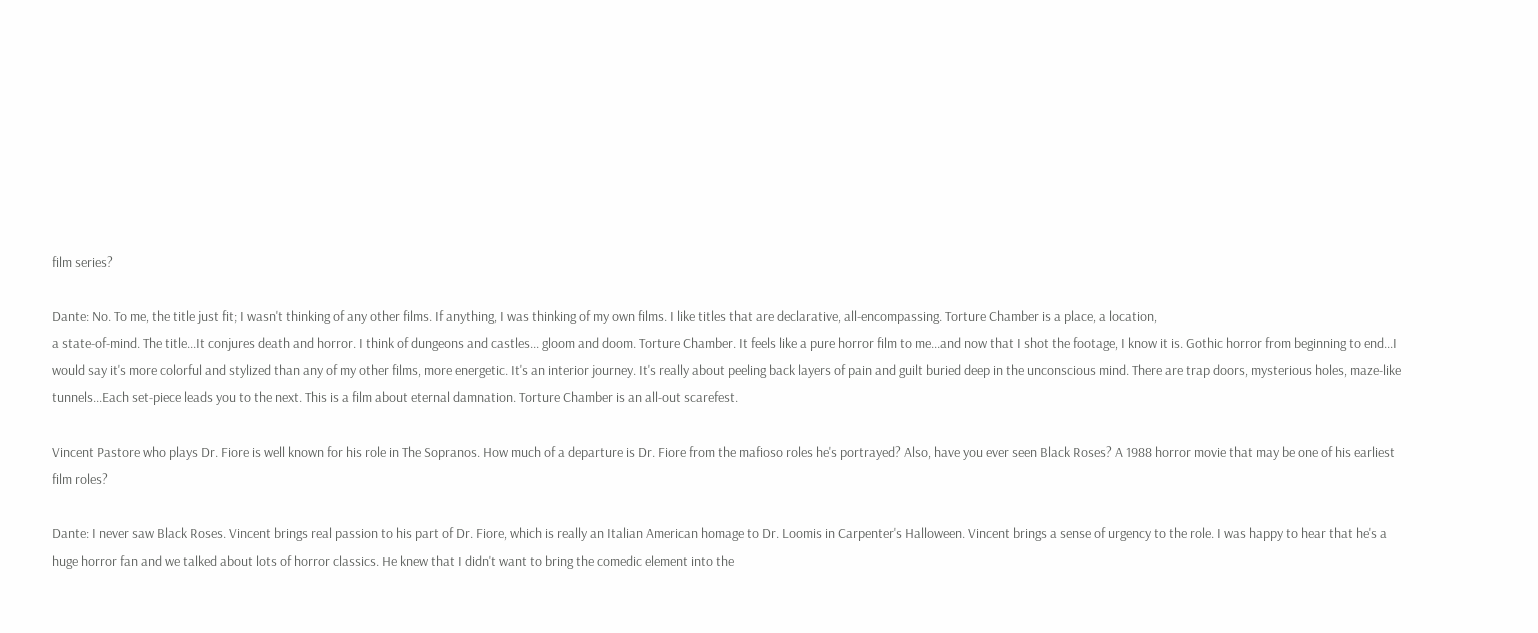film series?

Dante: No. To me, the title just fit; I wasn't thinking of any other films. If anything, I was thinking of my own films. I like titles that are declarative, all-encompassing. Torture Chamber is a place, a location,
a state-of-mind. The title...It conjures death and horror. I think of dungeons and castles... gloom and doom. Torture Chamber. It feels like a pure horror film to me...and now that I shot the footage, I know it is. Gothic horror from beginning to end...I would say it's more colorful and stylized than any of my other films, more energetic. It's an interior journey. It's really about peeling back layers of pain and guilt buried deep in the unconscious mind. There are trap doors, mysterious holes, maze-like tunnels...Each set-piece leads you to the next. This is a film about eternal damnation. Torture Chamber is an all-out scarefest.

Vincent Pastore who plays Dr. Fiore is well known for his role in The Sopranos. How much of a departure is Dr. Fiore from the mafioso roles he's portrayed? Also, have you ever seen Black Roses? A 1988 horror movie that may be one of his earliest film roles?

Dante: I never saw Black Roses. Vincent brings real passion to his part of Dr. Fiore, which is really an Italian American homage to Dr. Loomis in Carpenter's Halloween. Vincent brings a sense of urgency to the role. I was happy to hear that he's a huge horror fan and we talked about lots of horror classics. He knew that I didn't want to bring the comedic element into the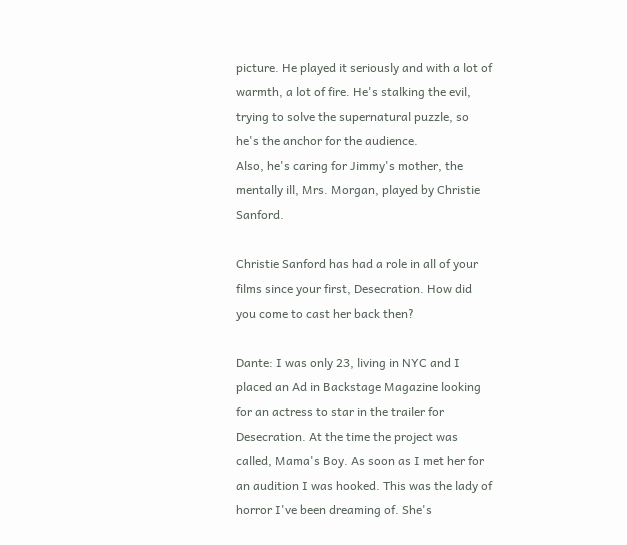picture. He played it seriously and with a lot of warmth, a lot of fire. He's stalking the evil, trying to solve the supernatural puzzle, so he's the anchor for the audience.
Also, he's caring for Jimmy's mother, the mentally ill, Mrs. Morgan, played by Christie Sanford.

Christie Sanford has had a role in all of your films since your first, Desecration. How did you come to cast her back then?

Dante: I was only 23, living in NYC and I placed an Ad in Backstage Magazine looking for an actress to star in the trailer for Desecration. At the time the project was called, Mama's Boy. As soon as I met her for an audition I was hooked. This was the lady of horror I've been dreaming of. She's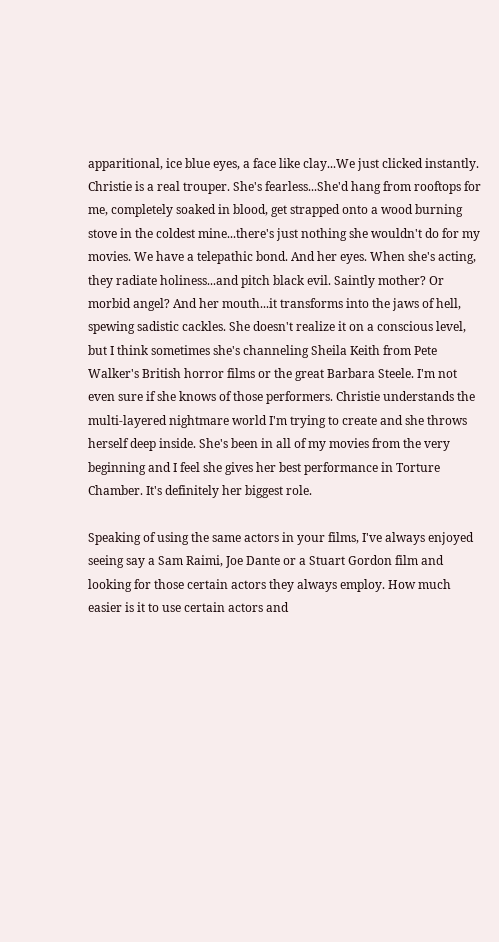apparitional, ice blue eyes, a face like clay...We just clicked instantly. Christie is a real trouper. She's fearless...She'd hang from rooftops for me, completely soaked in blood, get strapped onto a wood burning stove in the coldest mine...there's just nothing she wouldn't do for my movies. We have a telepathic bond. And her eyes. When she's acting, they radiate holiness...and pitch black evil. Saintly mother? Or morbid angel? And her mouth...it transforms into the jaws of hell, spewing sadistic cackles. She doesn't realize it on a conscious level, but I think sometimes she's channeling Sheila Keith from Pete Walker's British horror films or the great Barbara Steele. I'm not even sure if she knows of those performers. Christie understands the multi-layered nightmare world I'm trying to create and she throws herself deep inside. She's been in all of my movies from the very beginning and I feel she gives her best performance in Torture Chamber. It's definitely her biggest role.

Speaking of using the same actors in your films, I've always enjoyed seeing say a Sam Raimi, Joe Dante or a Stuart Gordon film and looking for those certain actors they always employ. How much easier is it to use certain actors and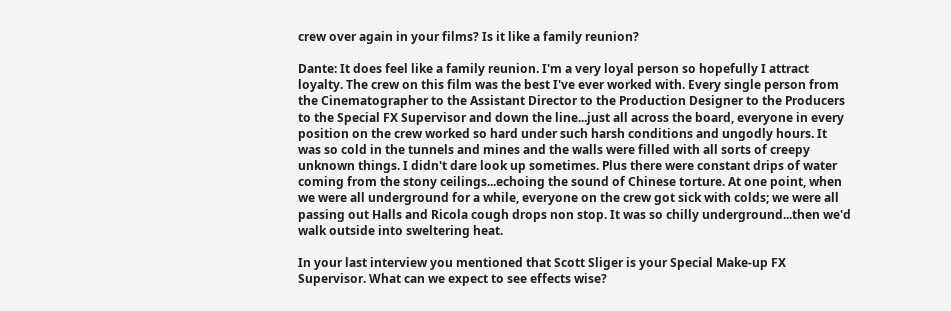crew over again in your films? Is it like a family reunion?

Dante: It does feel like a family reunion. I'm a very loyal person so hopefully I attract loyalty. The crew on this film was the best I've ever worked with. Every single person from the Cinematographer to the Assistant Director to the Production Designer to the Producers to the Special FX Supervisor and down the line...just all across the board, everyone in every position on the crew worked so hard under such harsh conditions and ungodly hours. It was so cold in the tunnels and mines and the walls were filled with all sorts of creepy unknown things. I didn't dare look up sometimes. Plus there were constant drips of water coming from the stony ceilings...echoing the sound of Chinese torture. At one point, when we were all underground for a while, everyone on the crew got sick with colds; we were all passing out Halls and Ricola cough drops non stop. It was so chilly underground...then we'd walk outside into sweltering heat.

In your last interview you mentioned that Scott Sliger is your Special Make-up FX Supervisor. What can we expect to see effects wise?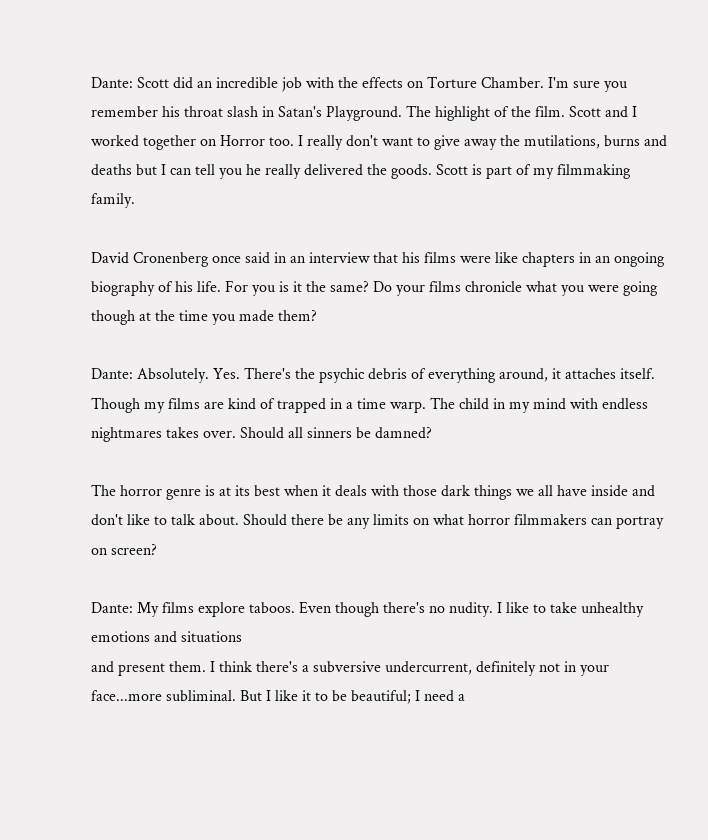Dante: Scott did an incredible job with the effects on Torture Chamber. I'm sure you remember his throat slash in Satan's Playground. The highlight of the film. Scott and I worked together on Horror too. I really don't want to give away the mutilations, burns and deaths but I can tell you he really delivered the goods. Scott is part of my filmmaking family.

David Cronenberg once said in an interview that his films were like chapters in an ongoing biography of his life. For you is it the same? Do your films chronicle what you were going though at the time you made them?

Dante: Absolutely. Yes. There's the psychic debris of everything around, it attaches itself. Though my films are kind of trapped in a time warp. The child in my mind with endless nightmares takes over. Should all sinners be damned?

The horror genre is at its best when it deals with those dark things we all have inside and don't like to talk about. Should there be any limits on what horror filmmakers can portray on screen?

Dante: My films explore taboos. Even though there's no nudity. I like to take unhealthy emotions and situations
and present them. I think there's a subversive undercurrent, definitely not in your face...more subliminal. But I like it to be beautiful; I need a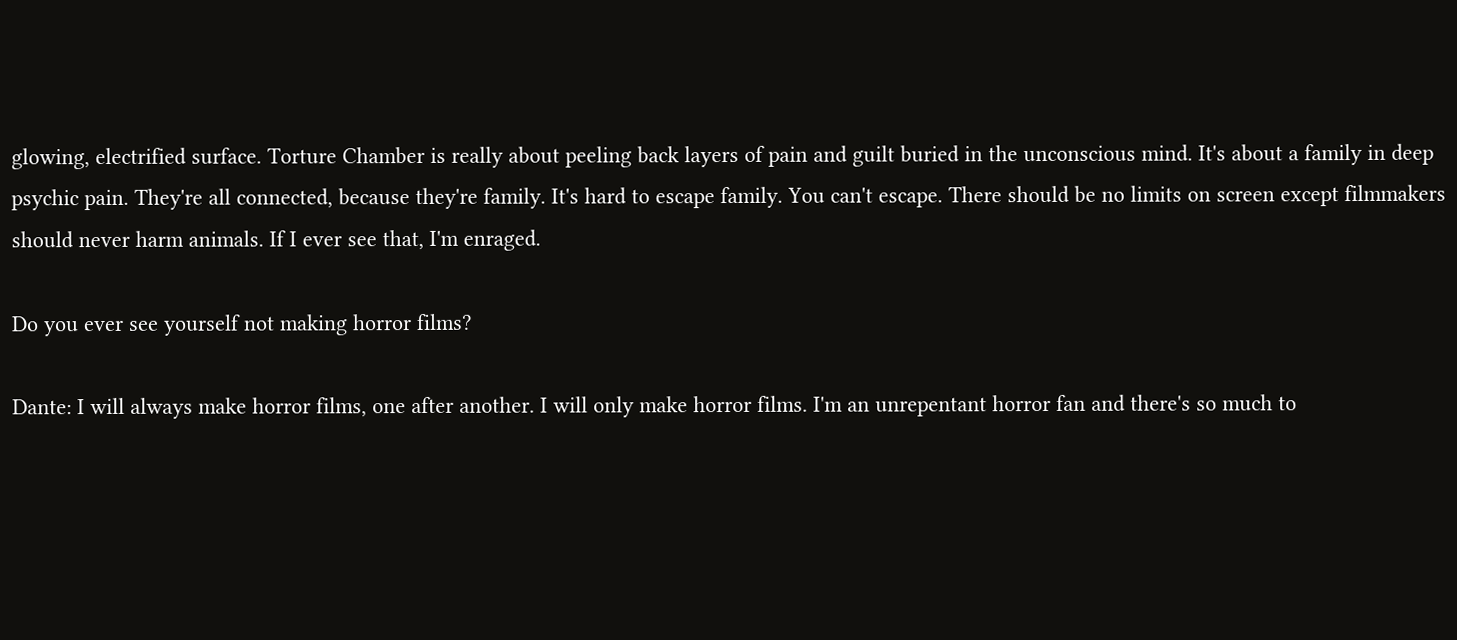glowing, electrified surface. Torture Chamber is really about peeling back layers of pain and guilt buried in the unconscious mind. It's about a family in deep psychic pain. They're all connected, because they're family. It's hard to escape family. You can't escape. There should be no limits on screen except filmmakers should never harm animals. If I ever see that, I'm enraged.

Do you ever see yourself not making horror films?

Dante: I will always make horror films, one after another. I will only make horror films. I'm an unrepentant horror fan and there's so much to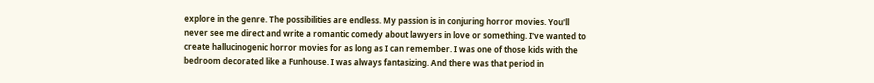explore in the genre. The possibilities are endless. My passion is in conjuring horror movies. You'll never see me direct and write a romantic comedy about lawyers in love or something. I've wanted to create hallucinogenic horror movies for as long as I can remember. I was one of those kids with the bedroom decorated like a Funhouse. I was always fantasizing. And there was that period in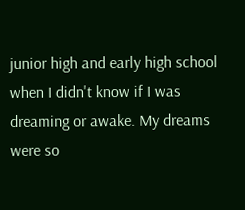junior high and early high school when I didn't know if I was dreaming or awake. My dreams were so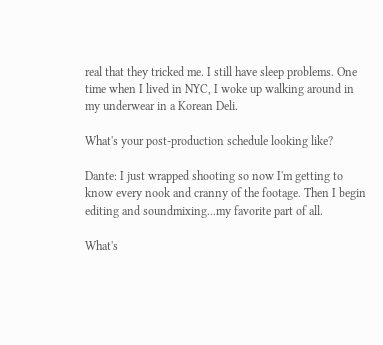real that they tricked me. I still have sleep problems. One time when I lived in NYC, I woke up walking around in my underwear in a Korean Deli.

What's your post-production schedule looking like?

Dante: I just wrapped shooting so now I'm getting to know every nook and cranny of the footage. Then I begin editing and soundmixing...my favorite part of all.

What's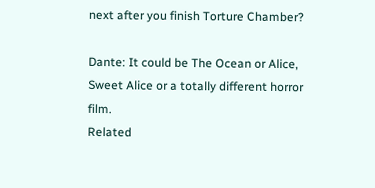next after you finish Torture Chamber?

Dante: It could be The Ocean or Alice, Sweet Alice or a totally different horror film.
Related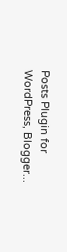Posts Plugin for WordPress, Blogger...